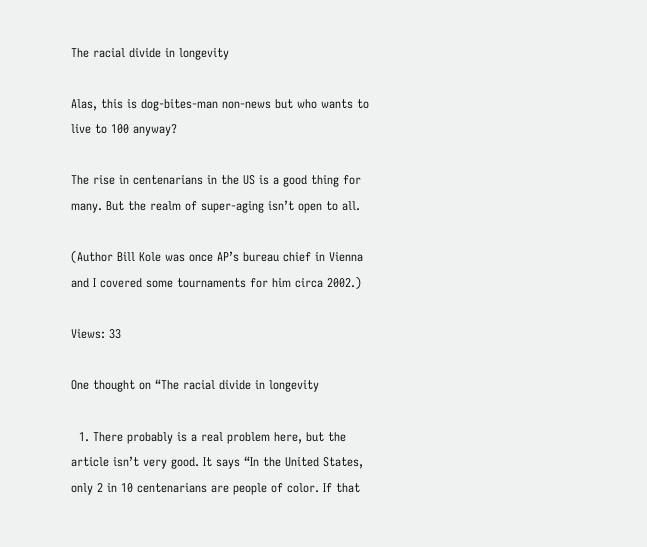The racial divide in longevity

Alas, this is dog-bites-man non-news but who wants to live to 100 anyway?

The rise in centenarians in the US is a good thing for many. But the realm of super-aging isn’t open to all.

(Author Bill Kole was once AP’s bureau chief in Vienna and I covered some tournaments for him circa 2002.)

Views: 33

One thought on “The racial divide in longevity

  1. There probably is a real problem here, but the article isn’t very good. It says “In the United States, only 2 in 10 centenarians are people of color. If that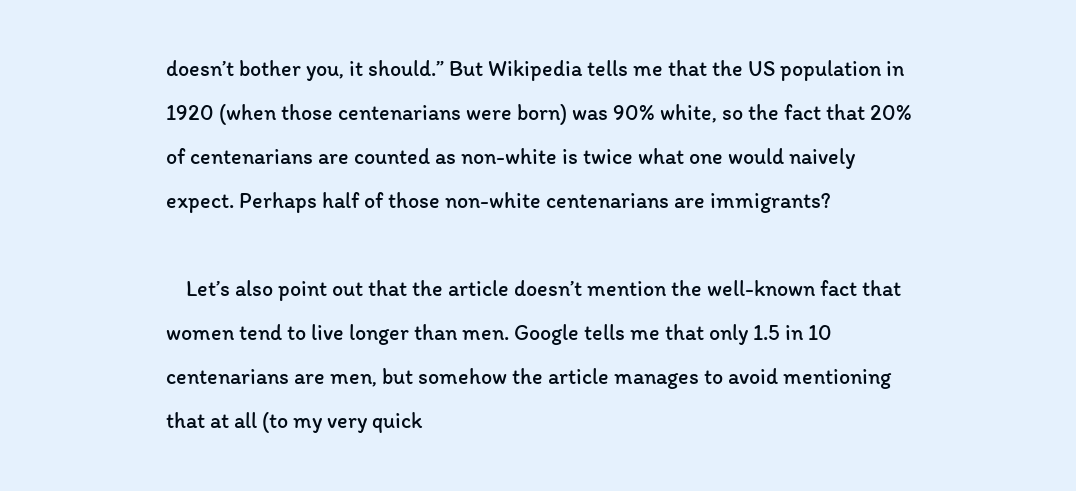doesn’t bother you, it should.” But Wikipedia tells me that the US population in 1920 (when those centenarians were born) was 90% white, so the fact that 20% of centenarians are counted as non-white is twice what one would naively expect. Perhaps half of those non-white centenarians are immigrants?

    Let’s also point out that the article doesn’t mention the well-known fact that women tend to live longer than men. Google tells me that only 1.5 in 10 centenarians are men, but somehow the article manages to avoid mentioning that at all (to my very quick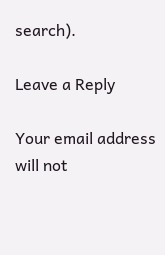search).

Leave a Reply

Your email address will not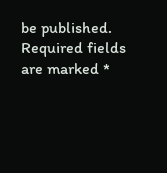be published. Required fields are marked *